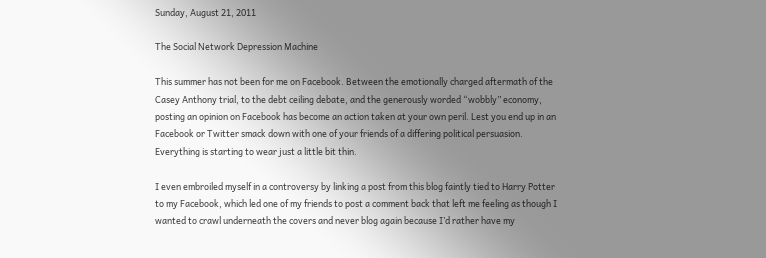Sunday, August 21, 2011

The Social Network Depression Machine

This summer has not been for me on Facebook. Between the emotionally charged aftermath of the Casey Anthony trial, to the debt ceiling debate, and the generously worded “wobbly” economy, posting an opinion on Facebook has become an action taken at your own peril. Lest you end up in an Facebook or Twitter smack down with one of your friends of a differing political persuasion. Everything is starting to wear just a little bit thin.

I even embroiled myself in a controversy by linking a post from this blog faintly tied to Harry Potter to my Facebook, which led one of my friends to post a comment back that left me feeling as though I wanted to crawl underneath the covers and never blog again because I’d rather have my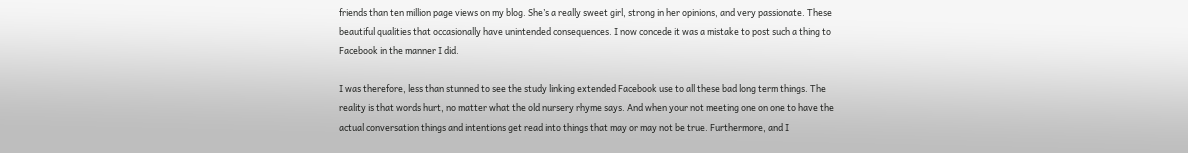friends than ten million page views on my blog. She’s a really sweet girl, strong in her opinions, and very passionate. These beautiful qualities that occasionally have unintended consequences. I now concede it was a mistake to post such a thing to Facebook in the manner I did.

I was therefore, less than stunned to see the study linking extended Facebook use to all these bad long term things. The reality is that words hurt, no matter what the old nursery rhyme says. And when your not meeting one on one to have the actual conversation things and intentions get read into things that may or may not be true. Furthermore, and I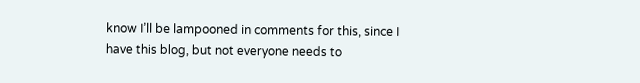know I’ll be lampooned in comments for this, since I have this blog, but not everyone needs to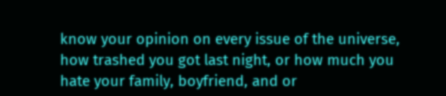know your opinion on every issue of the universe, how trashed you got last night, or how much you hate your family, boyfriend, and or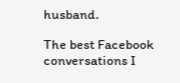husband.

The best Facebook conversations I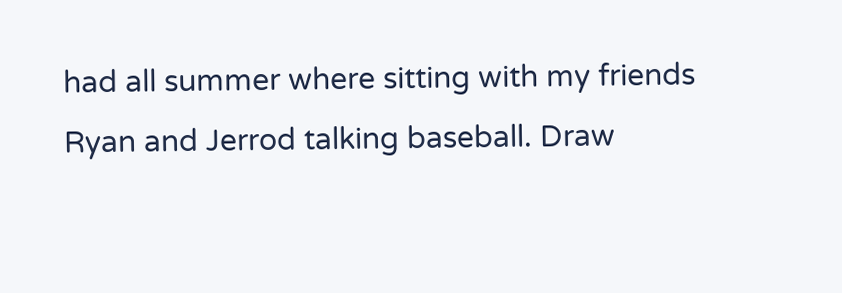had all summer where sitting with my friends Ryan and Jerrod talking baseball. Draw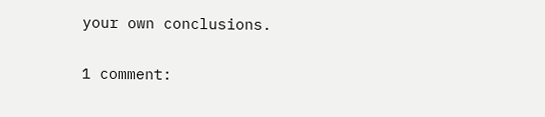your own conclusions.

1 comment: